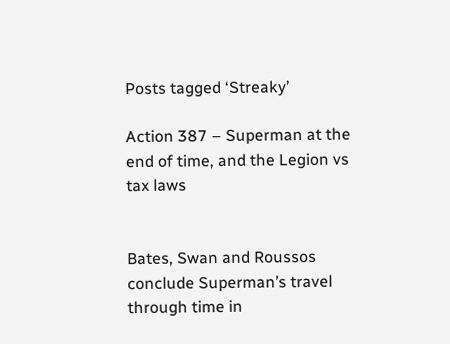Posts tagged ‘Streaky’

Action 387 – Superman at the end of time, and the Legion vs tax laws


Bates, Swan and Roussos conclude Superman’s travel through time in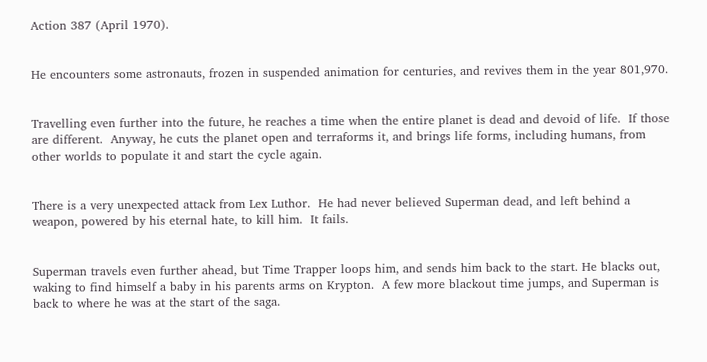Action 387 (April 1970).


He encounters some astronauts, frozen in suspended animation for centuries, and revives them in the year 801,970.


Travelling even further into the future, he reaches a time when the entire planet is dead and devoid of life.  If those are different.  Anyway, he cuts the planet open and terraforms it, and brings life forms, including humans, from other worlds to populate it and start the cycle again.


There is a very unexpected attack from Lex Luthor.  He had never believed Superman dead, and left behind a weapon, powered by his eternal hate, to kill him.  It fails.


Superman travels even further ahead, but Time Trapper loops him, and sends him back to the start. He blacks out, waking to find himself a baby in his parents arms on Krypton.  A few more blackout time jumps, and Superman is back to where he was at the start of the saga.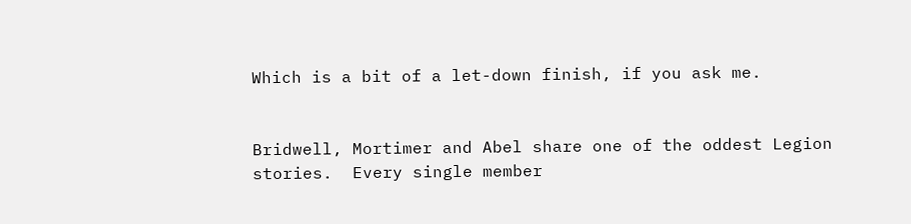Which is a bit of a let-down finish, if you ask me.


Bridwell, Mortimer and Abel share one of the oddest Legion stories.  Every single member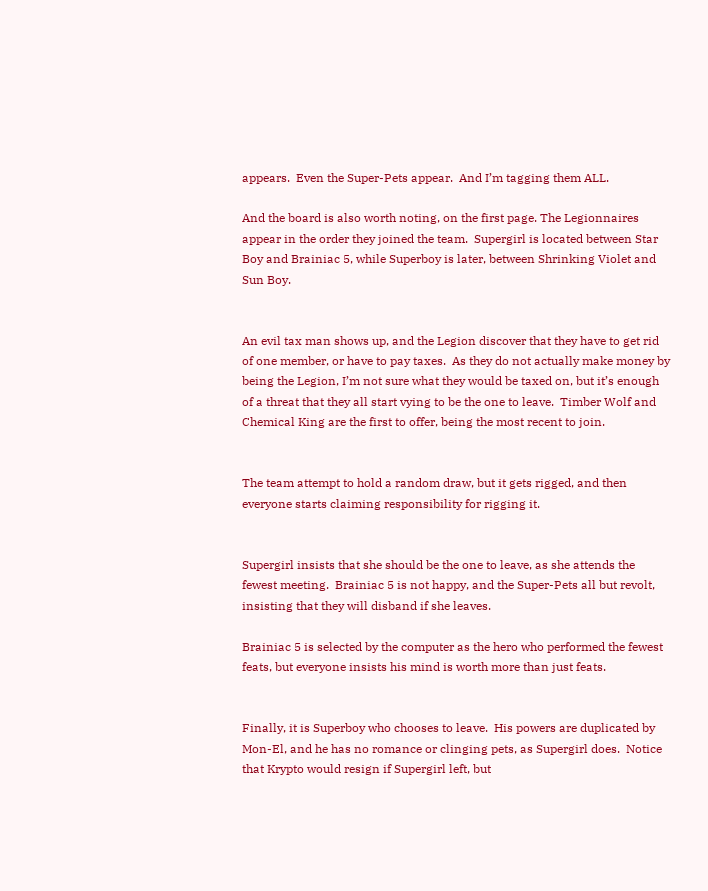appears.  Even the Super-Pets appear.  And I’m tagging them ALL.

And the board is also worth noting, on the first page. The Legionnaires appear in the order they joined the team.  Supergirl is located between Star Boy and Brainiac 5, while Superboy is later, between Shrinking Violet and Sun Boy.


An evil tax man shows up, and the Legion discover that they have to get rid of one member, or have to pay taxes.  As they do not actually make money by being the Legion, I’m not sure what they would be taxed on, but it’s enough of a threat that they all start vying to be the one to leave.  Timber Wolf and Chemical King are the first to offer, being the most recent to join.


The team attempt to hold a random draw, but it gets rigged, and then everyone starts claiming responsibility for rigging it.


Supergirl insists that she should be the one to leave, as she attends the fewest meeting.  Brainiac 5 is not happy, and the Super-Pets all but revolt, insisting that they will disband if she leaves.

Brainiac 5 is selected by the computer as the hero who performed the fewest feats, but everyone insists his mind is worth more than just feats.


Finally, it is Superboy who chooses to leave.  His powers are duplicated by Mon-El, and he has no romance or clinging pets, as Supergirl does.  Notice that Krypto would resign if Supergirl left, but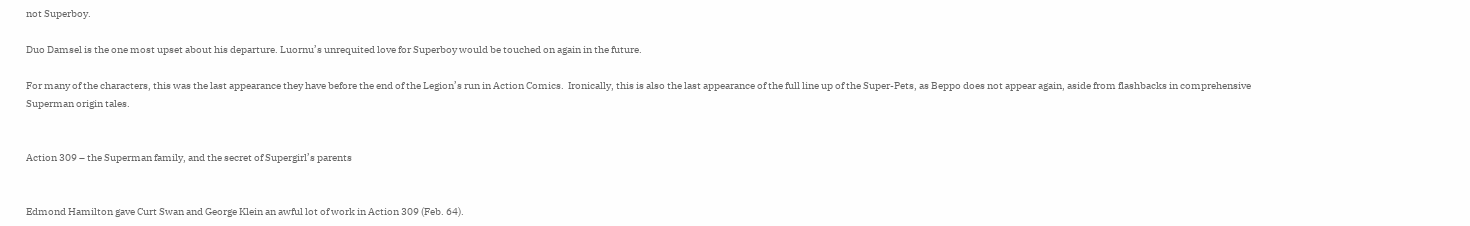not Superboy.

Duo Damsel is the one most upset about his departure. Luornu’s unrequited love for Superboy would be touched on again in the future.

For many of the characters, this was the last appearance they have before the end of the Legion’s run in Action Comics.  Ironically, this is also the last appearance of the full line up of the Super-Pets, as Beppo does not appear again, aside from flashbacks in comprehensive Superman origin tales.


Action 309 – the Superman family, and the secret of Supergirl’s parents


Edmond Hamilton gave Curt Swan and George Klein an awful lot of work in Action 309 (Feb. 64).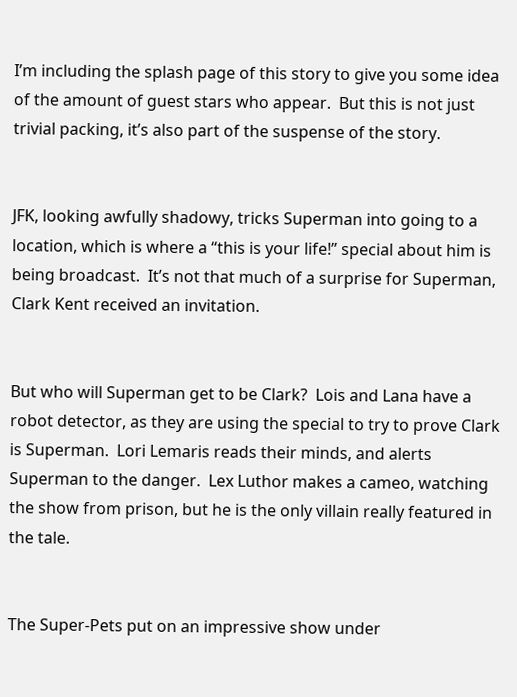I’m including the splash page of this story to give you some idea of the amount of guest stars who appear.  But this is not just trivial packing, it’s also part of the suspense of the story.


JFK, looking awfully shadowy, tricks Superman into going to a location, which is where a “this is your life!” special about him is being broadcast.  It’s not that much of a surprise for Superman, Clark Kent received an invitation.


But who will Superman get to be Clark?  Lois and Lana have a robot detector, as they are using the special to try to prove Clark is Superman.  Lori Lemaris reads their minds, and alerts Superman to the danger.  Lex Luthor makes a cameo, watching the show from prison, but he is the only villain really featured in the tale.


The Super-Pets put on an impressive show under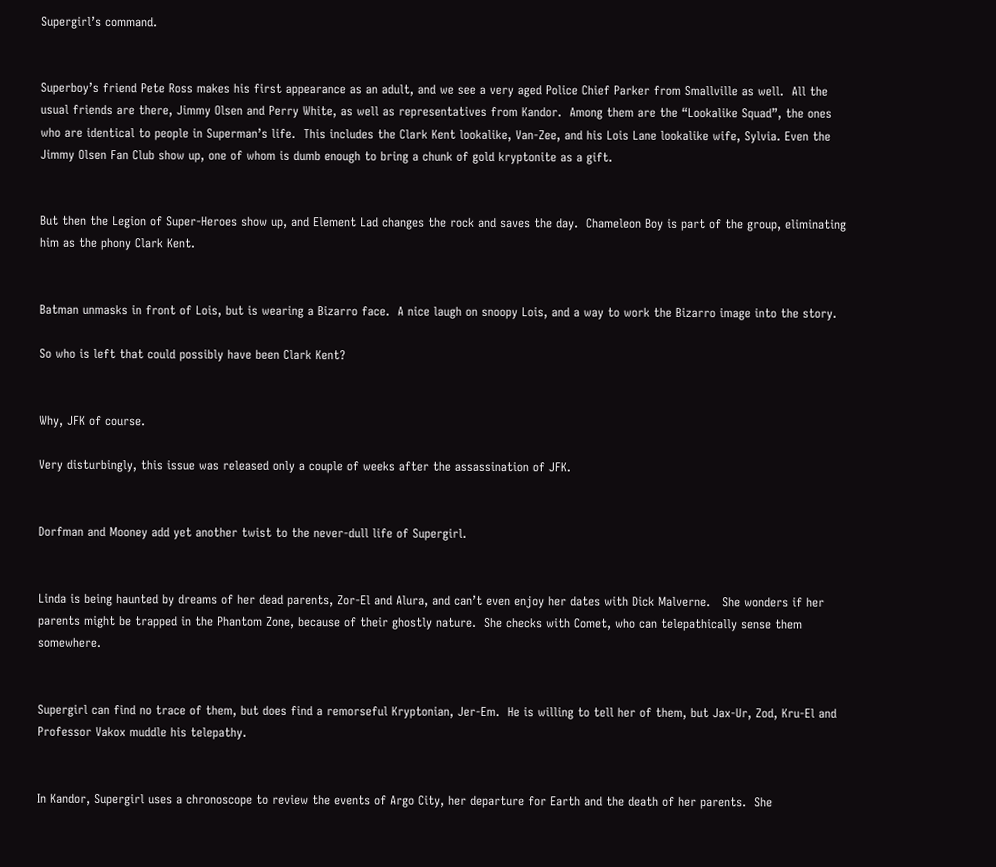Supergirl’s command.


Superboy’s friend Pete Ross makes his first appearance as an adult, and we see a very aged Police Chief Parker from Smallville as well.  All the usual friends are there, Jimmy Olsen and Perry White, as well as representatives from Kandor.  Among them are the “Lookalike Squad”, the ones who are identical to people in Superman’s life.  This includes the Clark Kent lookalike, Van-Zee, and his Lois Lane lookalike wife, Sylvia. Even the Jimmy Olsen Fan Club show up, one of whom is dumb enough to bring a chunk of gold kryptonite as a gift.


But then the Legion of Super-Heroes show up, and Element Lad changes the rock and saves the day.  Chameleon Boy is part of the group, eliminating him as the phony Clark Kent.


Batman unmasks in front of Lois, but is wearing a Bizarro face.  A nice laugh on snoopy Lois, and a way to work the Bizarro image into the story.

So who is left that could possibly have been Clark Kent?


Why, JFK of course.

Very disturbingly, this issue was released only a couple of weeks after the assassination of JFK.


Dorfman and Mooney add yet another twist to the never-dull life of Supergirl.


Linda is being haunted by dreams of her dead parents, Zor-El and Alura, and can’t even enjoy her dates with Dick Malverne.   She wonders if her parents might be trapped in the Phantom Zone, because of their ghostly nature.  She checks with Comet, who can telepathically sense them somewhere.


Supergirl can find no trace of them, but does find a remorseful Kryptonian, Jer-Em.  He is willing to tell her of them, but Jax-Ur, Zod, Kru-El and Professor Vakox muddle his telepathy.


In Kandor, Supergirl uses a chronoscope to review the events of Argo City, her departure for Earth and the death of her parents.  She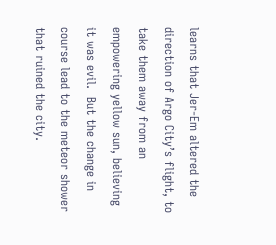learns that Jer-Em altered the direction of Argo City’s flight, to take them away from an empowering yellow sun, believing it was evil.  But the change in course lead to the meteor shower that ruined the city.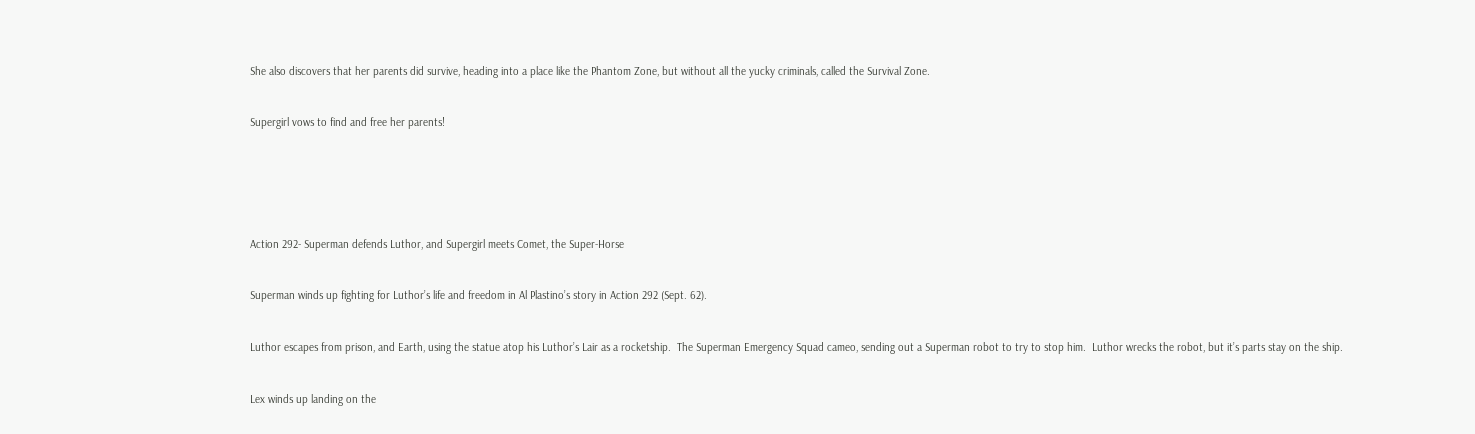She also discovers that her parents did survive, heading into a place like the Phantom Zone, but without all the yucky criminals, called the Survival Zone.


Supergirl vows to find and free her parents!






Action 292- Superman defends Luthor, and Supergirl meets Comet, the Super-Horse


Superman winds up fighting for Luthor’s life and freedom in Al Plastino’s story in Action 292 (Sept. 62).


Luthor escapes from prison, and Earth, using the statue atop his Luthor’s Lair as a rocketship.  The Superman Emergency Squad cameo, sending out a Superman robot to try to stop him.  Luthor wrecks the robot, but it’s parts stay on the ship.


Lex winds up landing on the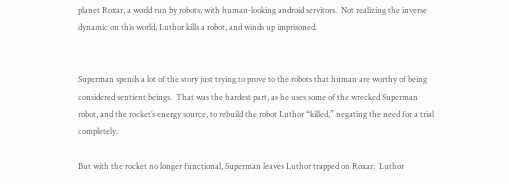planet Roxar, a world run by robots, with human-looking android servitors.  Not realizing the inverse dynamic on this world, Luthor kills a robot, and winds up imprisoned.


Superman spends a lot of the story just trying to prove to the robots that human are worthy of being considered sentient beings.  That was the hardest part, as he uses some of the wrecked Superman robot, and the rocket’s energy source, to rebuild the robot Luthor “killed,” negating the need for a trial completely.

But with the rocket no longer functional, Superman leaves Luthor trapped on Roxar.  Luthor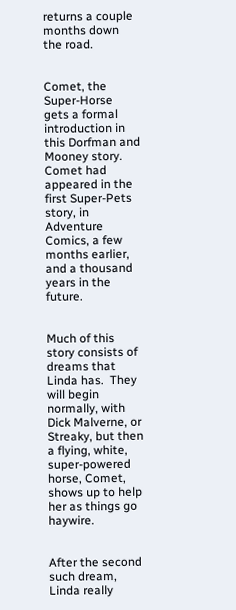returns a couple months down the road.


Comet, the Super-Horse gets a formal introduction in this Dorfman and Mooney story.  Comet had appeared in the first Super-Pets story, in Adventure Comics, a few months earlier, and a thousand years in the future.


Much of this story consists of dreams that Linda has.  They will begin normally, with Dick Malverne, or Streaky, but then a flying, white, super-powered horse, Comet, shows up to help her as things go haywire.


After the second such dream, Linda really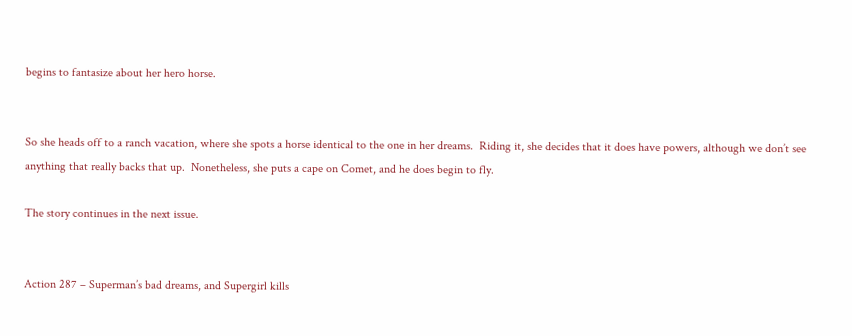begins to fantasize about her hero horse.


So she heads off to a ranch vacation, where she spots a horse identical to the one in her dreams.  Riding it, she decides that it does have powers, although we don’t see anything that really backs that up.  Nonetheless, she puts a cape on Comet, and he does begin to fly.

The story continues in the next issue.


Action 287 – Superman’s bad dreams, and Supergirl kills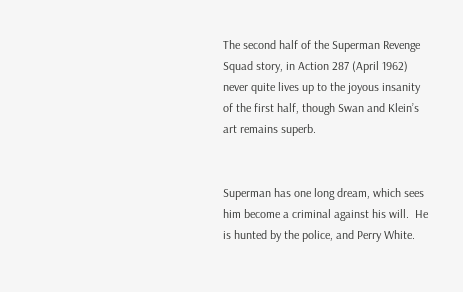The second half of the Superman Revenge Squad story, in Action 287 (April 1962) never quite lives up to the joyous insanity of the first half, though Swan and Klein’s art remains superb.


Superman has one long dream, which sees him become a criminal against his will.  He is hunted by the police, and Perry White.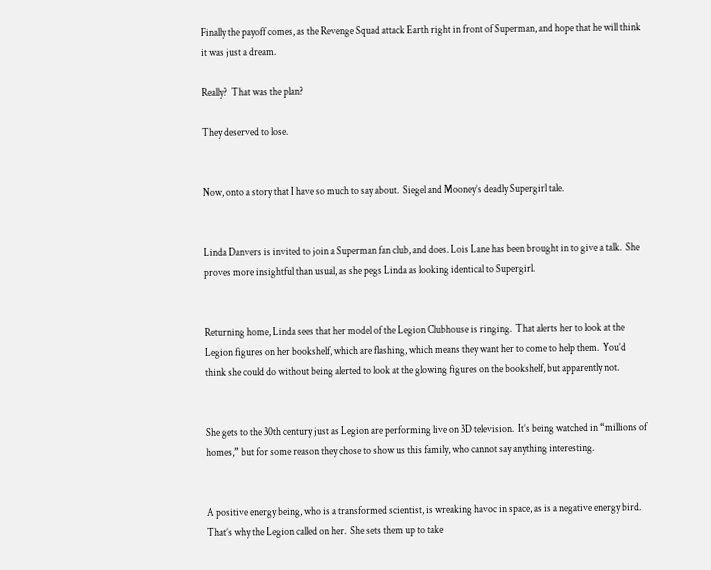Finally the payoff comes, as the Revenge Squad attack Earth right in front of Superman, and hope that he will think it was just a dream.

Really?  That was the plan?

They deserved to lose.


Now, onto a story that I have so much to say about.  Siegel and Mooney’s deadly Supergirl tale.


Linda Danvers is invited to join a Superman fan club, and does. Lois Lane has been brought in to give a talk.  She proves more insightful than usual, as she pegs Linda as looking identical to Supergirl.


Returning home, Linda sees that her model of the Legion Clubhouse is ringing.  That alerts her to look at the Legion figures on her bookshelf, which are flashing, which means they want her to come to help them.  You’d think she could do without being alerted to look at the glowing figures on the bookshelf, but apparently not.


She gets to the 30th century just as Legion are performing live on 3D television.  It’s being watched in “millions of homes,” but for some reason they chose to show us this family, who cannot say anything interesting.


A positive energy being, who is a transformed scientist, is wreaking havoc in space, as is a negative energy bird.  That’s why the Legion called on her.  She sets them up to take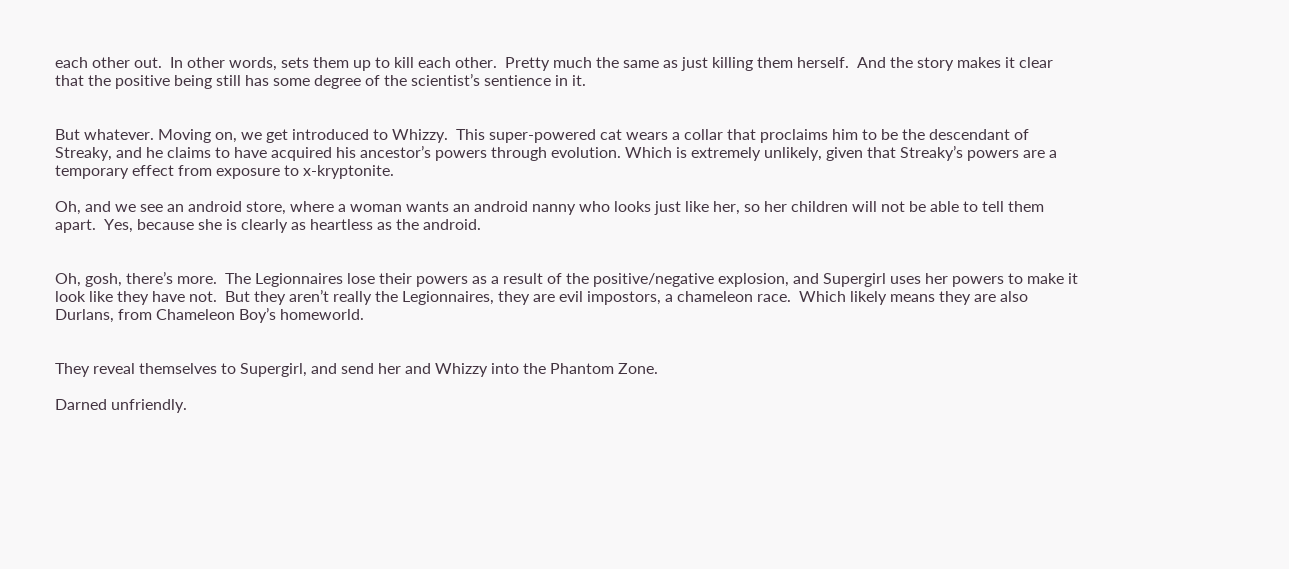each other out.  In other words, sets them up to kill each other.  Pretty much the same as just killing them herself.  And the story makes it clear that the positive being still has some degree of the scientist’s sentience in it.


But whatever. Moving on, we get introduced to Whizzy.  This super-powered cat wears a collar that proclaims him to be the descendant of Streaky, and he claims to have acquired his ancestor’s powers through evolution. Which is extremely unlikely, given that Streaky’s powers are a temporary effect from exposure to x-kryptonite.

Oh, and we see an android store, where a woman wants an android nanny who looks just like her, so her children will not be able to tell them apart.  Yes, because she is clearly as heartless as the android.


Oh, gosh, there’s more.  The Legionnaires lose their powers as a result of the positive/negative explosion, and Supergirl uses her powers to make it look like they have not.  But they aren’t really the Legionnaires, they are evil impostors, a chameleon race.  Which likely means they are also Durlans, from Chameleon Boy’s homeworld.


They reveal themselves to Supergirl, and send her and Whizzy into the Phantom Zone.

Darned unfriendly.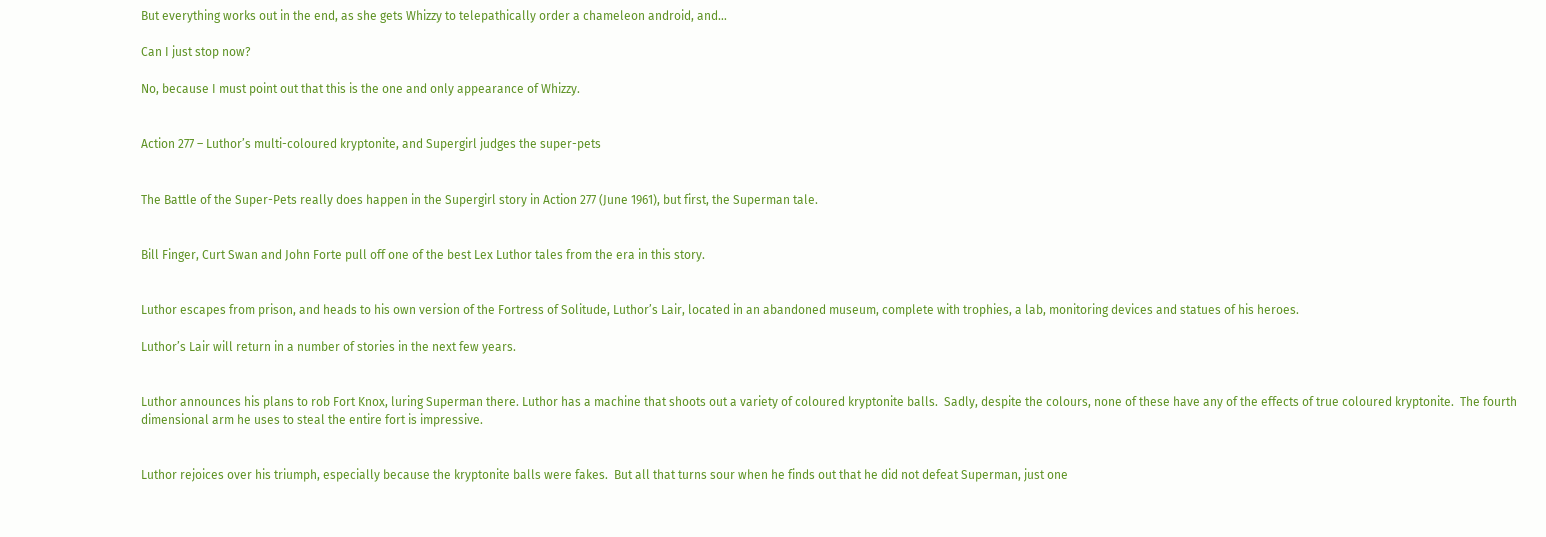But everything works out in the end, as she gets Whizzy to telepathically order a chameleon android, and…

Can I just stop now?

No, because I must point out that this is the one and only appearance of Whizzy.


Action 277 – Luthor’s multi-coloured kryptonite, and Supergirl judges the super-pets


The Battle of the Super-Pets really does happen in the Supergirl story in Action 277 (June 1961), but first, the Superman tale.


Bill Finger, Curt Swan and John Forte pull off one of the best Lex Luthor tales from the era in this story.


Luthor escapes from prison, and heads to his own version of the Fortress of Solitude, Luthor’s Lair, located in an abandoned museum, complete with trophies, a lab, monitoring devices and statues of his heroes.

Luthor’s Lair will return in a number of stories in the next few years.


Luthor announces his plans to rob Fort Knox, luring Superman there. Luthor has a machine that shoots out a variety of coloured kryptonite balls.  Sadly, despite the colours, none of these have any of the effects of true coloured kryptonite.  The fourth dimensional arm he uses to steal the entire fort is impressive.


Luthor rejoices over his triumph, especially because the kryptonite balls were fakes.  But all that turns sour when he finds out that he did not defeat Superman, just one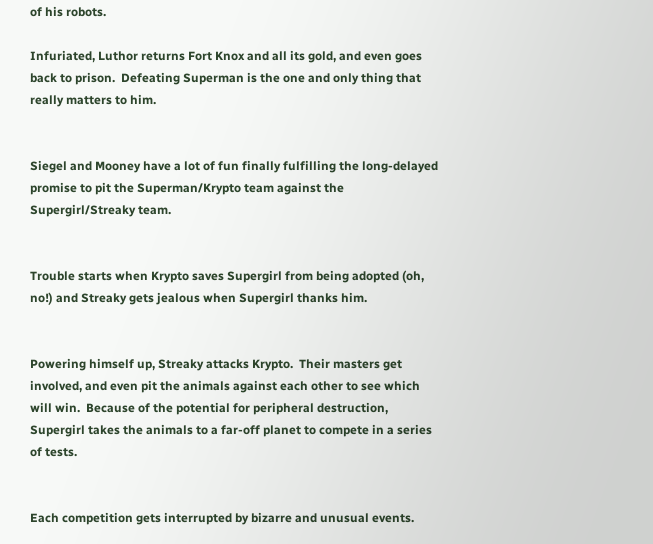of his robots.

Infuriated, Luthor returns Fort Knox and all its gold, and even goes back to prison.  Defeating Superman is the one and only thing that really matters to him.


Siegel and Mooney have a lot of fun finally fulfilling the long-delayed promise to pit the Superman/Krypto team against the Supergirl/Streaky team.


Trouble starts when Krypto saves Supergirl from being adopted (oh, no!) and Streaky gets jealous when Supergirl thanks him.


Powering himself up, Streaky attacks Krypto.  Their masters get involved, and even pit the animals against each other to see which will win.  Because of the potential for peripheral destruction, Supergirl takes the animals to a far-off planet to compete in a series of tests.


Each competition gets interrupted by bizarre and unusual events.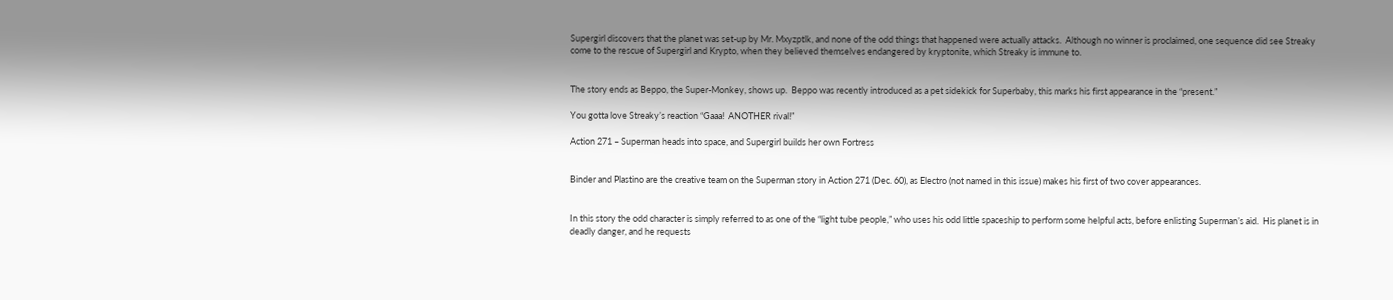Supergirl discovers that the planet was set-up by Mr. Mxyzptlk, and none of the odd things that happened were actually attacks.  Although no winner is proclaimed, one sequence did see Streaky come to the rescue of Supergirl and Krypto, when they believed themselves endangered by kryptonite, which Streaky is immune to.


The story ends as Beppo, the Super-Monkey, shows up.  Beppo was recently introduced as a pet sidekick for Superbaby, this marks his first appearance in the “present.”

You gotta love Streaky’s reaction “Gaaa!  ANOTHER rival!”

Action 271 – Superman heads into space, and Supergirl builds her own Fortress


Binder and Plastino are the creative team on the Superman story in Action 271 (Dec. 60), as Electro (not named in this issue) makes his first of two cover appearances.


In this story the odd character is simply referred to as one of the “light tube people,” who uses his odd little spaceship to perform some helpful acts, before enlisting Superman’s aid.  His planet is in deadly danger, and he requests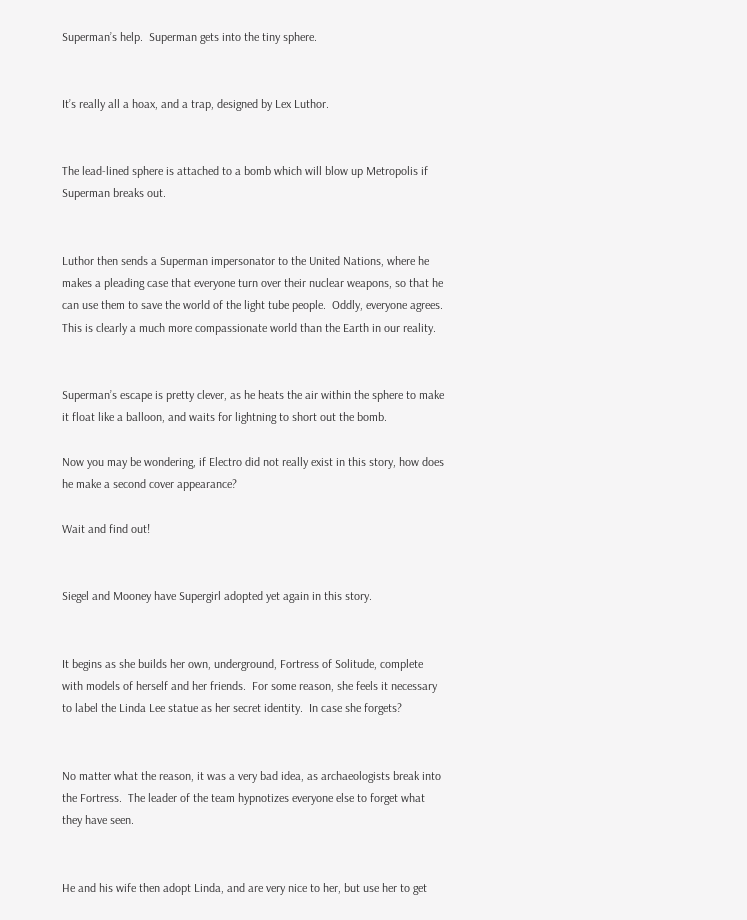Superman’s help.  Superman gets into the tiny sphere.


It’s really all a hoax, and a trap, designed by Lex Luthor.


The lead-lined sphere is attached to a bomb which will blow up Metropolis if Superman breaks out.


Luthor then sends a Superman impersonator to the United Nations, where he makes a pleading case that everyone turn over their nuclear weapons, so that he can use them to save the world of the light tube people.  Oddly, everyone agrees.  This is clearly a much more compassionate world than the Earth in our reality.


Superman’s escape is pretty clever, as he heats the air within the sphere to make it float like a balloon, and waits for lightning to short out the bomb.

Now you may be wondering, if Electro did not really exist in this story, how does he make a second cover appearance?

Wait and find out!


Siegel and Mooney have Supergirl adopted yet again in this story.


It begins as she builds her own, underground, Fortress of Solitude, complete with models of herself and her friends.  For some reason, she feels it necessary to label the Linda Lee statue as her secret identity.  In case she forgets?


No matter what the reason, it was a very bad idea, as archaeologists break into the Fortress.  The leader of the team hypnotizes everyone else to forget what they have seen.


He and his wife then adopt Linda, and are very nice to her, but use her to get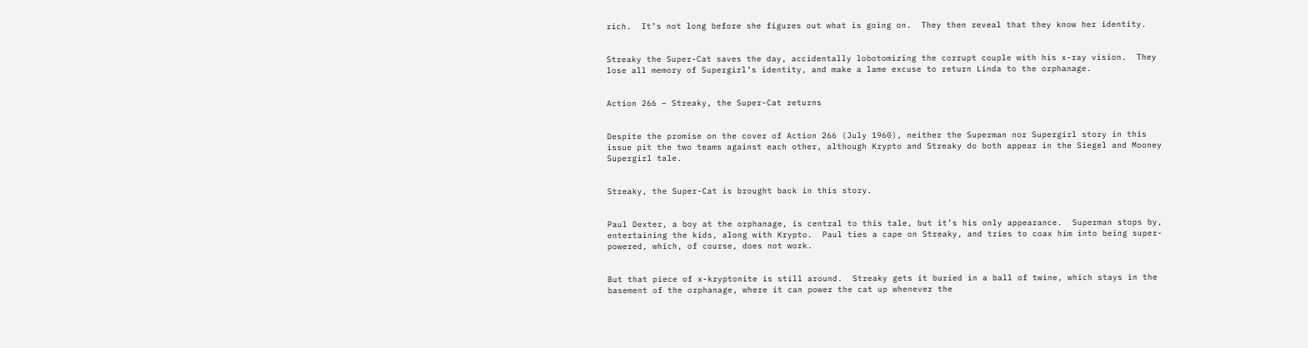rich.  It’s not long before she figures out what is going on.  They then reveal that they know her identity.


Streaky the Super-Cat saves the day, accidentally lobotomizing the corrupt couple with his x-ray vision.  They lose all memory of Supergirl’s identity, and make a lame excuse to return Linda to the orphanage.


Action 266 – Streaky, the Super-Cat returns


Despite the promise on the cover of Action 266 (July 1960), neither the Superman nor Supergirl story in this issue pit the two teams against each other, although Krypto and Streaky do both appear in the Siegel and Mooney Supergirl tale.


Streaky, the Super-Cat is brought back in this story.


Paul Dexter, a boy at the orphanage, is central to this tale, but it’s his only appearance.  Superman stops by, entertaining the kids, along with Krypto.  Paul ties a cape on Streaky, and tries to coax him into being super-powered, which, of course, does not work.


But that piece of x-kryptonite is still around.  Streaky gets it buried in a ball of twine, which stays in the basement of the orphanage, where it can power the cat up whenever the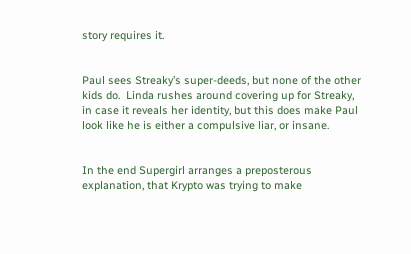story requires it.


Paul sees Streaky’s super-deeds, but none of the other kids do.  Linda rushes around covering up for Streaky, in case it reveals her identity, but this does make Paul look like he is either a compulsive liar, or insane.


In the end Supergirl arranges a preposterous explanation, that Krypto was trying to make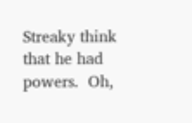Streaky think that he had powers.  Oh,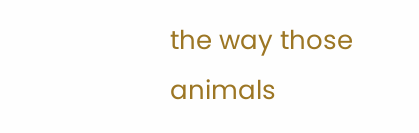the way those animals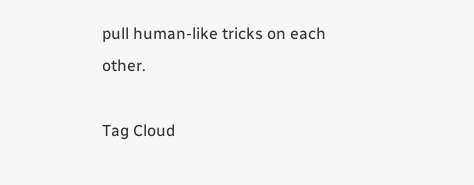pull human-like tricks on each other.

Tag Cloud